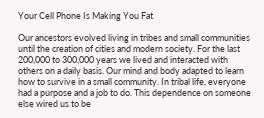Your Cell Phone Is Making You Fat

Our ancestors evolved living in tribes and small communities until the creation of cities and modern society. For the last 200,000 to 300,000 years we lived and interacted with others on a daily basis. Our mind and body adapted to learn how to survive in a small community. In tribal life, everyone had a purpose and a job to do. This dependence on someone else wired us to be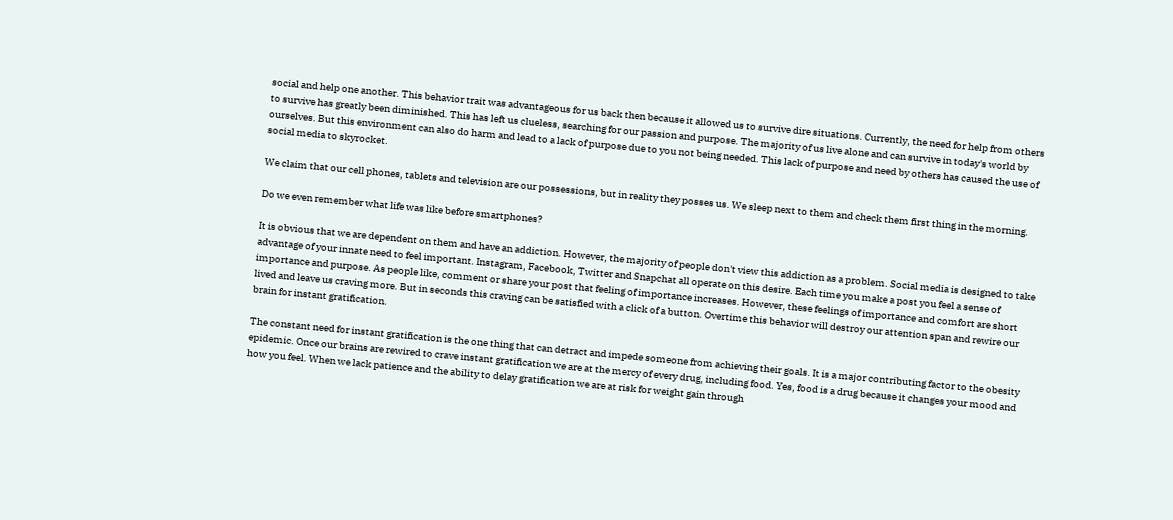social and help one another. This behavior trait was advantageous for us back then because it allowed us to survive dire situations. Currently, the need for help from others to survive has greatly been diminished. This has left us clueless, searching for our passion and purpose. The majority of us live alone and can survive in today's world by ourselves. But this environment can also do harm and lead to a lack of purpose due to you not being needed. This lack of purpose and need by others has caused the use of social media to skyrocket.

We claim that our cell phones, tablets and television are our possessions, but in reality they posses us. We sleep next to them and check them first thing in the morning.

Do we even remember what life was like before smartphones?

It is obvious that we are dependent on them and have an addiction. However, the majority of people don't view this addiction as a problem. Social media is designed to take advantage of your innate need to feel important. Instagram, Facebook, Twitter and Snapchat all operate on this desire. Each time you make a post you feel a sense of importance and purpose. As people like, comment or share your post that feeling of importance increases. However, these feelings of importance and comfort are short lived and leave us craving more. But in seconds this craving can be satisfied with a click of a button. Overtime this behavior will destroy our attention span and rewire our brain for instant gratification.

The constant need for instant gratification is the one thing that can detract and impede someone from achieving their goals. It is a major contributing factor to the obesity epidemic. Once our brains are rewired to crave instant gratification we are at the mercy of every drug, including food. Yes, food is a drug because it changes your mood and how you feel. When we lack patience and the ability to delay gratification we are at risk for weight gain through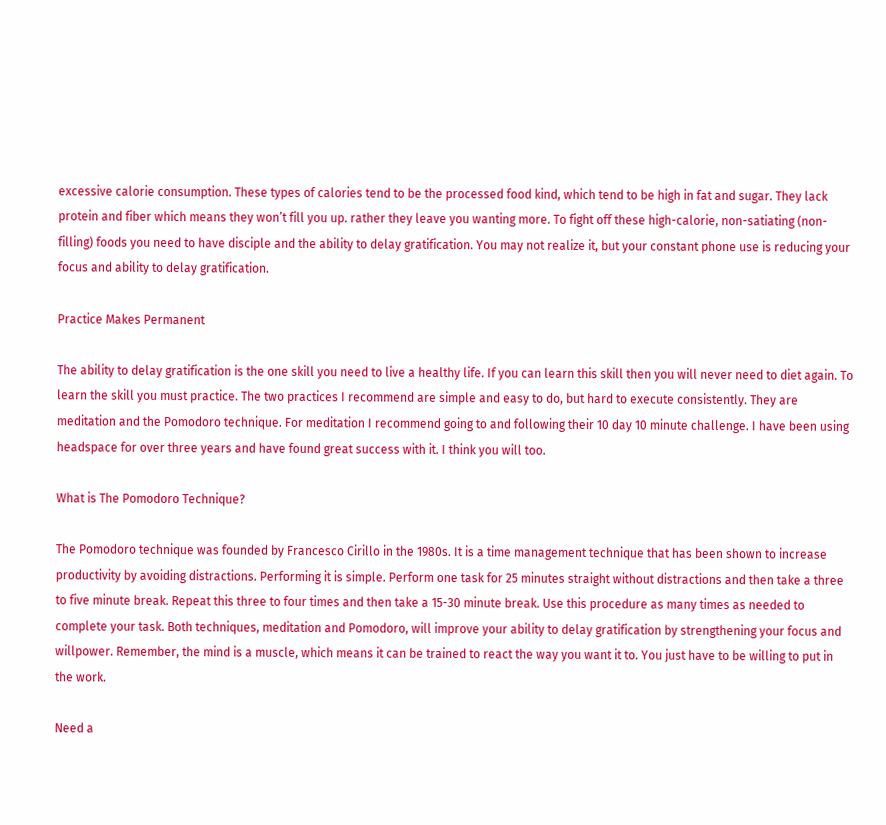excessive calorie consumption. These types of calories tend to be the processed food kind, which tend to be high in fat and sugar. They lack protein and fiber which means they won’t fill you up. rather they leave you wanting more. To fight off these high-calorie, non-satiating (non-filling) foods you need to have disciple and the ability to delay gratification. You may not realize it, but your constant phone use is reducing your focus and ability to delay gratification.

Practice Makes Permanent

The ability to delay gratification is the one skill you need to live a healthy life. If you can learn this skill then you will never need to diet again. To learn the skill you must practice. The two practices I recommend are simple and easy to do, but hard to execute consistently. They are meditation and the Pomodoro technique. For meditation I recommend going to and following their 10 day 10 minute challenge. I have been using headspace for over three years and have found great success with it. I think you will too.

What is The Pomodoro Technique?

The Pomodoro technique was founded by Francesco Cirillo in the 1980s. It is a time management technique that has been shown to increase productivity by avoiding distractions. Performing it is simple. Perform one task for 25 minutes straight without distractions and then take a three to five minute break. Repeat this three to four times and then take a 15-30 minute break. Use this procedure as many times as needed to complete your task. Both techniques, meditation and Pomodoro, will improve your ability to delay gratification by strengthening your focus and willpower. Remember, the mind is a muscle, which means it can be trained to react the way you want it to. You just have to be willing to put in the work.

Need a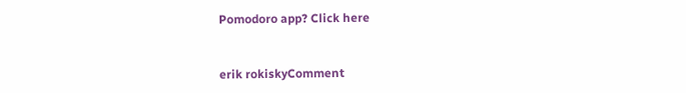Pomodoro app? Click here


erik rokiskyComment